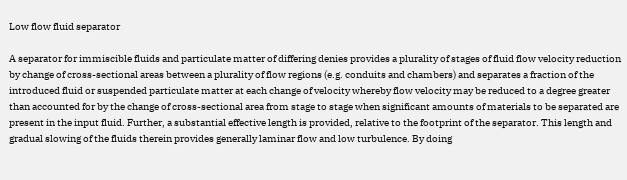Low flow fluid separator

A separator for immiscible fluids and particulate matter of differing denies provides a plurality of stages of fluid flow velocity reduction by change of cross-sectional areas between a plurality of flow regions (e.g. conduits and chambers) and separates a fraction of the introduced fluid or suspended particulate matter at each change of velocity whereby flow velocity may be reduced to a degree greater than accounted for by the change of cross-sectional area from stage to stage when significant amounts of materials to be separated are present in the input fluid. Further, a substantial effective length is provided, relative to the footprint of the separator. This length and gradual slowing of the fluids therein provides generally laminar flow and low turbulence. By doing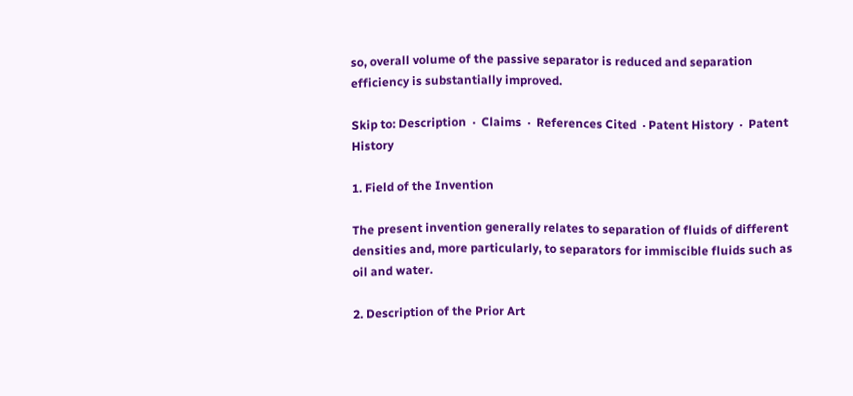so, overall volume of the passive separator is reduced and separation efficiency is substantially improved.

Skip to: Description  ·  Claims  ·  References Cited  · Patent History  ·  Patent History

1. Field of the Invention

The present invention generally relates to separation of fluids of different densities and, more particularly, to separators for immiscible fluids such as oil and water.

2. Description of the Prior Art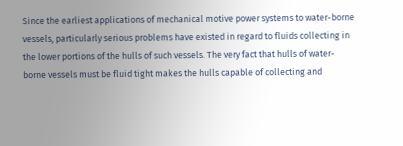Since the earliest applications of mechanical motive power systems to water-borne vessels, particularly serious problems have existed in regard to fluids collecting in the lower portions of the hulls of such vessels. The very fact that hulls of water-borne vessels must be fluid tight makes the hulls capable of collecting and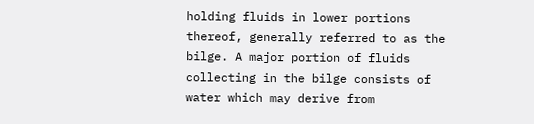holding fluids in lower portions thereof, generally referred to as the bilge. A major portion of fluids collecting in the bilge consists of water which may derive from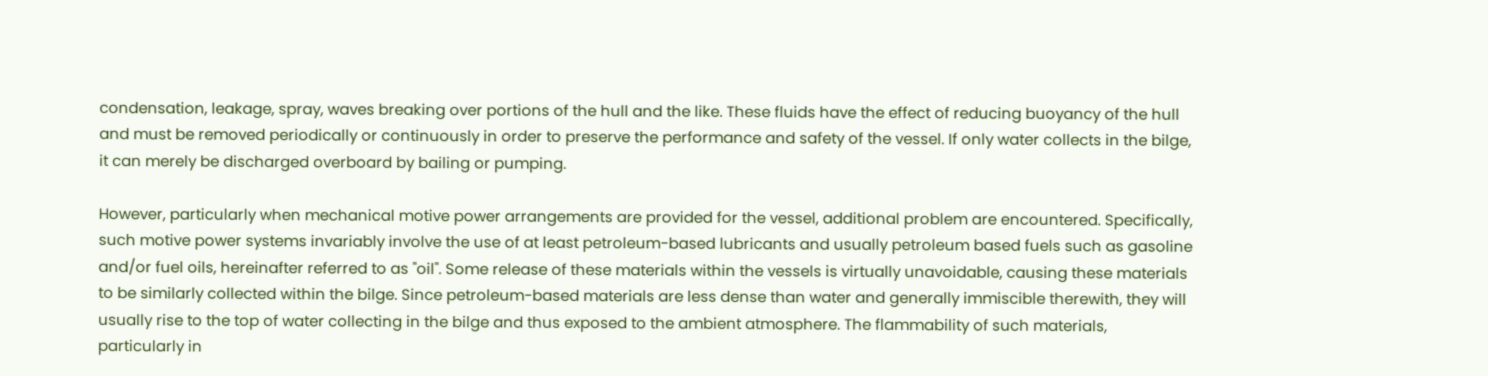condensation, leakage, spray, waves breaking over portions of the hull and the like. These fluids have the effect of reducing buoyancy of the hull and must be removed periodically or continuously in order to preserve the performance and safety of the vessel. If only water collects in the bilge, it can merely be discharged overboard by bailing or pumping.

However, particularly when mechanical motive power arrangements are provided for the vessel, additional problem are encountered. Specifically, such motive power systems invariably involve the use of at least petroleum-based lubricants and usually petroleum based fuels such as gasoline and/or fuel oils, hereinafter referred to as "oil". Some release of these materials within the vessels is virtually unavoidable, causing these materials to be similarly collected within the bilge. Since petroleum-based materials are less dense than water and generally immiscible therewith, they will usually rise to the top of water collecting in the bilge and thus exposed to the ambient atmosphere. The flammability of such materials, particularly in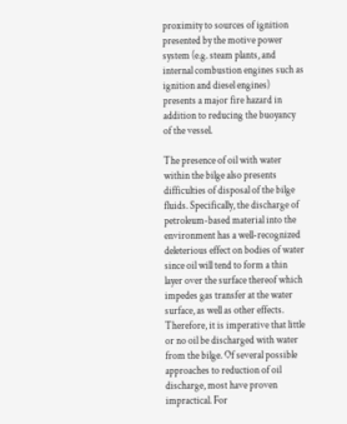proximity to sources of ignition presented by the motive power system (e.g. steam plants, and internal combustion engines such as ignition and diesel engines) presents a major fire hazard in addition to reducing the buoyancy of the vessel.

The presence of oil with water within the bilge also presents difficulties of disposal of the bilge fluids. Specifically, the discharge of petroleum-based material into the environment has a well-recognized deleterious effect on bodies of water since oil will tend to form a thin layer over the surface thereof which impedes gas transfer at the water surface, as well as other effects. Therefore, it is imperative that little or no oil be discharged with water from the bilge. Of several possible approaches to reduction of oil discharge, most have proven impractical. For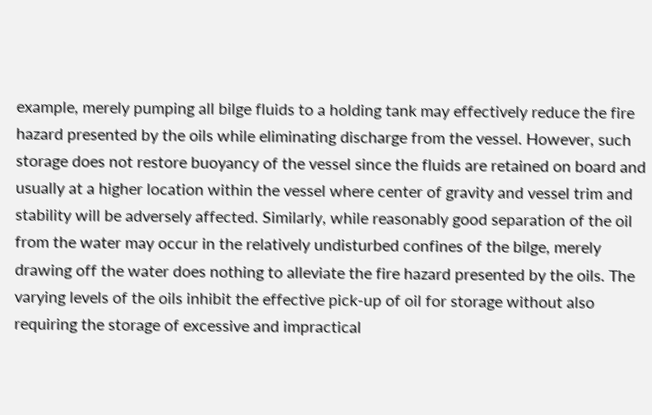example, merely pumping all bilge fluids to a holding tank may effectively reduce the fire hazard presented by the oils while eliminating discharge from the vessel. However, such storage does not restore buoyancy of the vessel since the fluids are retained on board and usually at a higher location within the vessel where center of gravity and vessel trim and stability will be adversely affected. Similarly, while reasonably good separation of the oil from the water may occur in the relatively undisturbed confines of the bilge, merely drawing off the water does nothing to alleviate the fire hazard presented by the oils. The varying levels of the oils inhibit the effective pick-up of oil for storage without also requiring the storage of excessive and impractical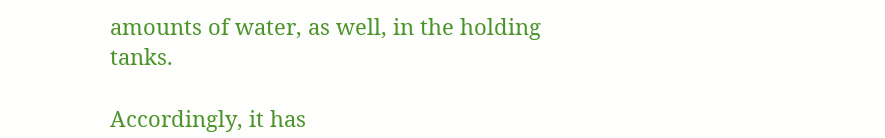amounts of water, as well, in the holding tanks.

Accordingly, it has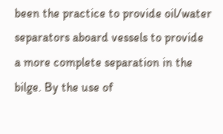been the practice to provide oil/water separators aboard vessels to provide a more complete separation in the bilge. By the use of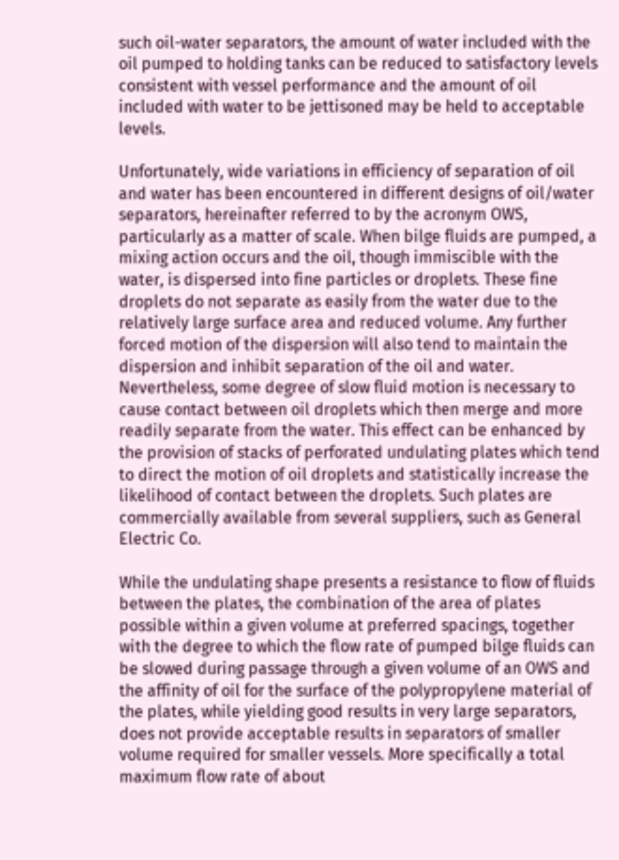such oil-water separators, the amount of water included with the oil pumped to holding tanks can be reduced to satisfactory levels consistent with vessel performance and the amount of oil included with water to be jettisoned may be held to acceptable levels.

Unfortunately, wide variations in efficiency of separation of oil and water has been encountered in different designs of oil/water separators, hereinafter referred to by the acronym OWS, particularly as a matter of scale. When bilge fluids are pumped, a mixing action occurs and the oil, though immiscible with the water, is dispersed into fine particles or droplets. These fine droplets do not separate as easily from the water due to the relatively large surface area and reduced volume. Any further forced motion of the dispersion will also tend to maintain the dispersion and inhibit separation of the oil and water. Nevertheless, some degree of slow fluid motion is necessary to cause contact between oil droplets which then merge and more readily separate from the water. This effect can be enhanced by the provision of stacks of perforated undulating plates which tend to direct the motion of oil droplets and statistically increase the likelihood of contact between the droplets. Such plates are commercially available from several suppliers, such as General Electric Co.

While the undulating shape presents a resistance to flow of fluids between the plates, the combination of the area of plates possible within a given volume at preferred spacings, together with the degree to which the flow rate of pumped bilge fluids can be slowed during passage through a given volume of an OWS and the affinity of oil for the surface of the polypropylene material of the plates, while yielding good results in very large separators, does not provide acceptable results in separators of smaller volume required for smaller vessels. More specifically a total maximum flow rate of about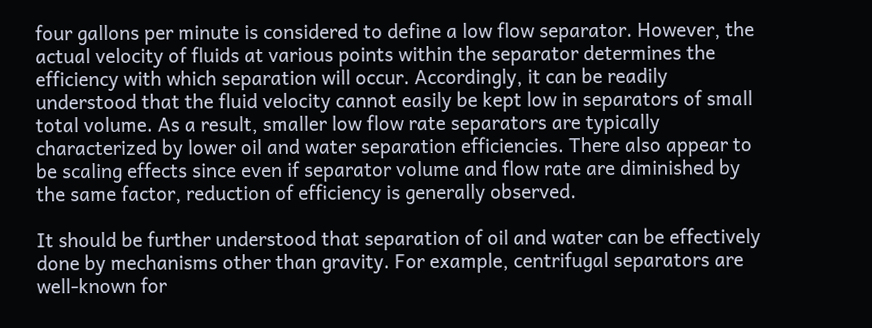four gallons per minute is considered to define a low flow separator. However, the actual velocity of fluids at various points within the separator determines the efficiency with which separation will occur. Accordingly, it can be readily understood that the fluid velocity cannot easily be kept low in separators of small total volume. As a result, smaller low flow rate separators are typically characterized by lower oil and water separation efficiencies. There also appear to be scaling effects since even if separator volume and flow rate are diminished by the same factor, reduction of efficiency is generally observed.

It should be further understood that separation of oil and water can be effectively done by mechanisms other than gravity. For example, centrifugal separators are well-known for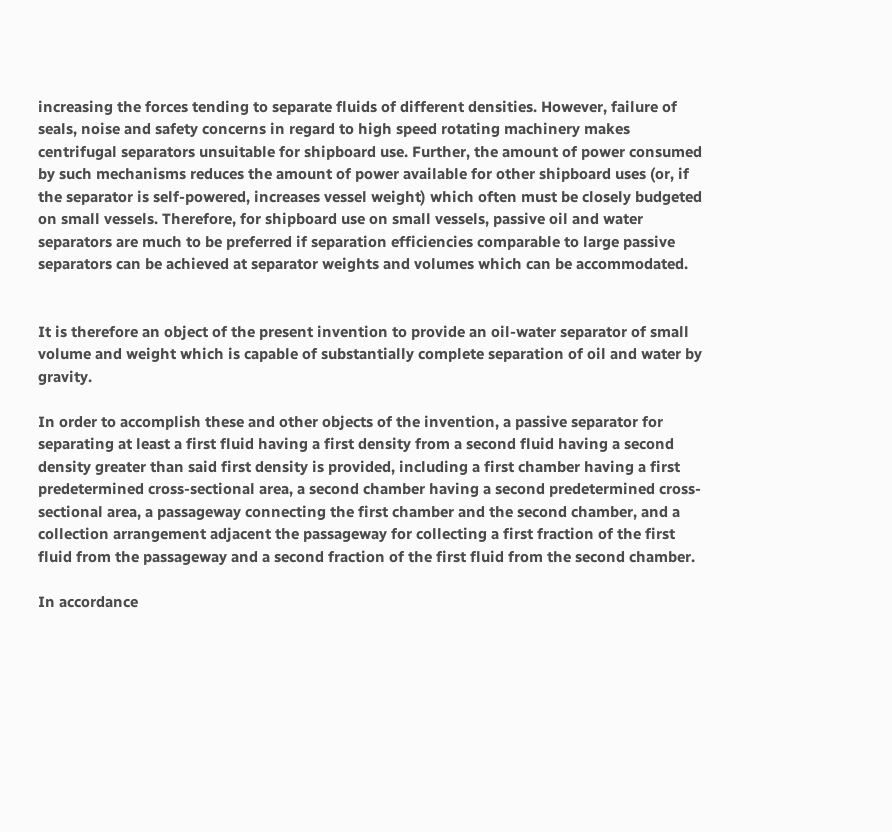increasing the forces tending to separate fluids of different densities. However, failure of seals, noise and safety concerns in regard to high speed rotating machinery makes centrifugal separators unsuitable for shipboard use. Further, the amount of power consumed by such mechanisms reduces the amount of power available for other shipboard uses (or, if the separator is self-powered, increases vessel weight) which often must be closely budgeted on small vessels. Therefore, for shipboard use on small vessels, passive oil and water separators are much to be preferred if separation efficiencies comparable to large passive separators can be achieved at separator weights and volumes which can be accommodated.


It is therefore an object of the present invention to provide an oil-water separator of small volume and weight which is capable of substantially complete separation of oil and water by gravity.

In order to accomplish these and other objects of the invention, a passive separator for separating at least a first fluid having a first density from a second fluid having a second density greater than said first density is provided, including a first chamber having a first predetermined cross-sectional area, a second chamber having a second predetermined cross-sectional area, a passageway connecting the first chamber and the second chamber, and a collection arrangement adjacent the passageway for collecting a first fraction of the first fluid from the passageway and a second fraction of the first fluid from the second chamber.

In accordance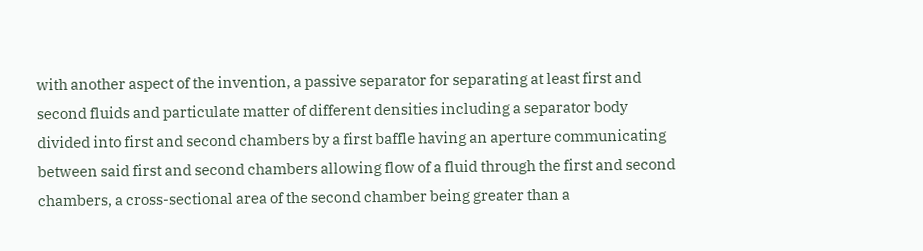with another aspect of the invention, a passive separator for separating at least first and second fluids and particulate matter of different densities including a separator body divided into first and second chambers by a first baffle having an aperture communicating between said first and second chambers allowing flow of a fluid through the first and second chambers, a cross-sectional area of the second chamber being greater than a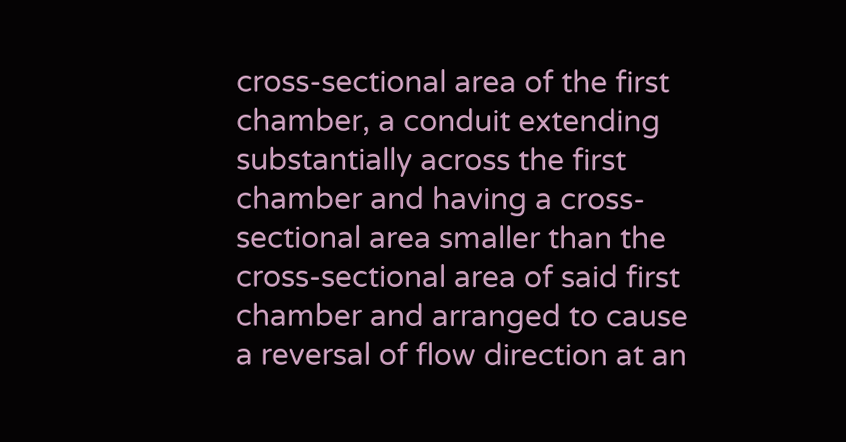cross-sectional area of the first chamber, a conduit extending substantially across the first chamber and having a cross-sectional area smaller than the cross-sectional area of said first chamber and arranged to cause a reversal of flow direction at an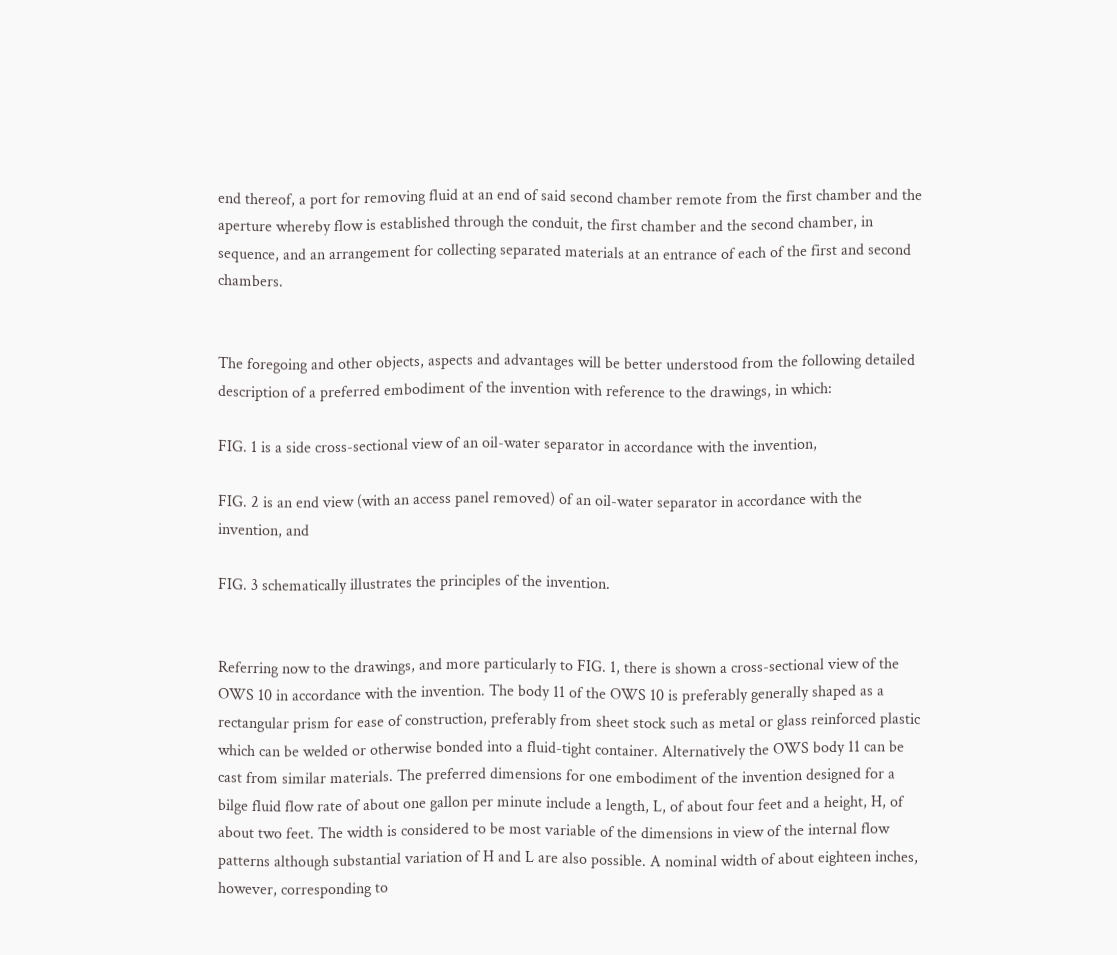end thereof, a port for removing fluid at an end of said second chamber remote from the first chamber and the aperture whereby flow is established through the conduit, the first chamber and the second chamber, in sequence, and an arrangement for collecting separated materials at an entrance of each of the first and second chambers.


The foregoing and other objects, aspects and advantages will be better understood from the following detailed description of a preferred embodiment of the invention with reference to the drawings, in which:

FIG. 1 is a side cross-sectional view of an oil-water separator in accordance with the invention,

FIG. 2 is an end view (with an access panel removed) of an oil-water separator in accordance with the invention, and

FIG. 3 schematically illustrates the principles of the invention.


Referring now to the drawings, and more particularly to FIG. 1, there is shown a cross-sectional view of the OWS 10 in accordance with the invention. The body 11 of the OWS 10 is preferably generally shaped as a rectangular prism for ease of construction, preferably from sheet stock such as metal or glass reinforced plastic which can be welded or otherwise bonded into a fluid-tight container. Alternatively the OWS body 11 can be cast from similar materials. The preferred dimensions for one embodiment of the invention designed for a bilge fluid flow rate of about one gallon per minute include a length, L, of about four feet and a height, H, of about two feet. The width is considered to be most variable of the dimensions in view of the internal flow patterns although substantial variation of H and L are also possible. A nominal width of about eighteen inches, however, corresponding to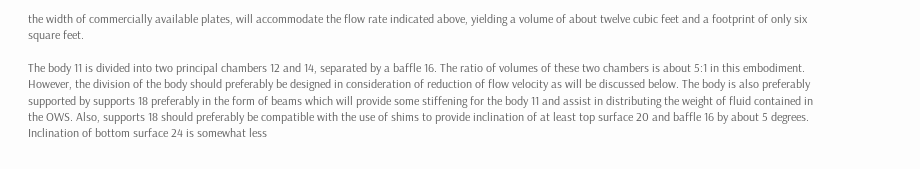the width of commercially available plates, will accommodate the flow rate indicated above, yielding a volume of about twelve cubic feet and a footprint of only six square feet.

The body 11 is divided into two principal chambers 12 and 14, separated by a baffle 16. The ratio of volumes of these two chambers is about 5:1 in this embodiment. However, the division of the body should preferably be designed in consideration of reduction of flow velocity as will be discussed below. The body is also preferably supported by supports 18 preferably in the form of beams which will provide some stiffening for the body 11 and assist in distributing the weight of fluid contained in the OWS. Also, supports 18 should preferably be compatible with the use of shims to provide inclination of at least top surface 20 and baffle 16 by about 5 degrees. Inclination of bottom surface 24 is somewhat less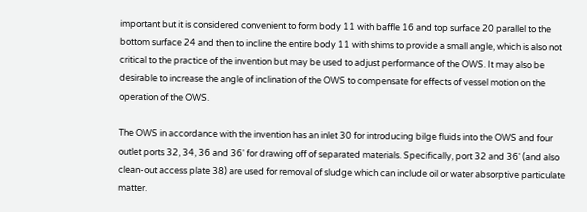important but it is considered convenient to form body 11 with baffle 16 and top surface 20 parallel to the bottom surface 24 and then to incline the entire body 11 with shims to provide a small angle, which is also not critical to the practice of the invention but may be used to adjust performance of the OWS. It may also be desirable to increase the angle of inclination of the OWS to compensate for effects of vessel motion on the operation of the OWS.

The OWS in accordance with the invention has an inlet 30 for introducing bilge fluids into the OWS and four outlet ports 32, 34, 36 and 36' for drawing off of separated materials. Specifically, port 32 and 36' (and also clean-out access plate 38) are used for removal of sludge which can include oil or water absorptive particulate matter.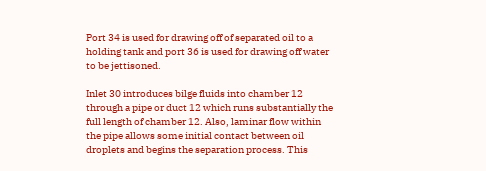Port 34 is used for drawing off of separated oil to a holding tank and port 36 is used for drawing off water to be jettisoned.

Inlet 30 introduces bilge fluids into chamber 12 through a pipe or duct 12 which runs substantially the full length of chamber 12. Also, laminar flow within the pipe allows some initial contact between oil droplets and begins the separation process. This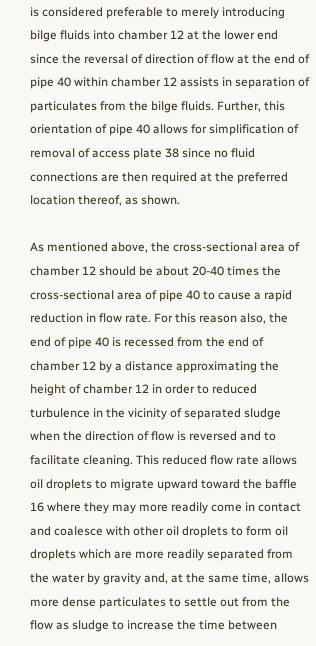is considered preferable to merely introducing bilge fluids into chamber 12 at the lower end since the reversal of direction of flow at the end of pipe 40 within chamber 12 assists in separation of particulates from the bilge fluids. Further, this orientation of pipe 40 allows for simplification of removal of access plate 38 since no fluid connections are then required at the preferred location thereof, as shown.

As mentioned above, the cross-sectional area of chamber 12 should be about 20-40 times the cross-sectional area of pipe 40 to cause a rapid reduction in flow rate. For this reason also, the end of pipe 40 is recessed from the end of chamber 12 by a distance approximating the height of chamber 12 in order to reduced turbulence in the vicinity of separated sludge when the direction of flow is reversed and to facilitate cleaning. This reduced flow rate allows oil droplets to migrate upward toward the baffle 16 where they may more readily come in contact and coalesce with other oil droplets to form oil droplets which are more readily separated from the water by gravity and, at the same time, allows more dense particulates to settle out from the flow as sludge to increase the time between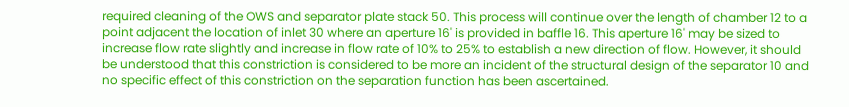required cleaning of the OWS and separator plate stack 50. This process will continue over the length of chamber 12 to a point adjacent the location of inlet 30 where an aperture 16' is provided in baffle 16. This aperture 16' may be sized to increase flow rate slightly and increase in flow rate of 10% to 25% to establish a new direction of flow. However, it should be understood that this constriction is considered to be more an incident of the structural design of the separator 10 and no specific effect of this constriction on the separation function has been ascertained.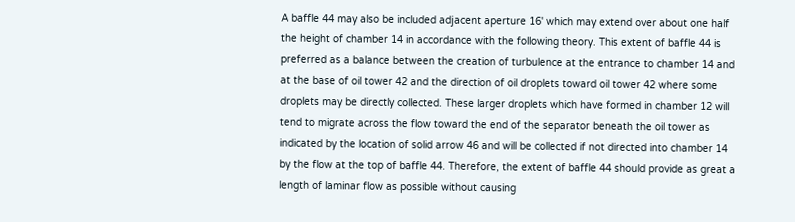A baffle 44 may also be included adjacent aperture 16' which may extend over about one half the height of chamber 14 in accordance with the following theory. This extent of baffle 44 is preferred as a balance between the creation of turbulence at the entrance to chamber 14 and at the base of oil tower 42 and the direction of oil droplets toward oil tower 42 where some droplets may be directly collected. These larger droplets which have formed in chamber 12 will tend to migrate across the flow toward the end of the separator beneath the oil tower as indicated by the location of solid arrow 46 and will be collected if not directed into chamber 14 by the flow at the top of baffle 44. Therefore, the extent of baffle 44 should provide as great a length of laminar flow as possible without causing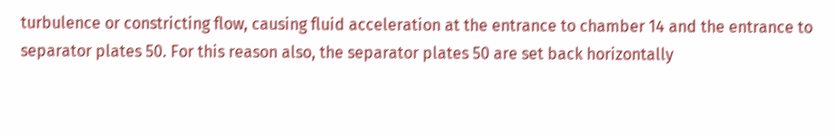turbulence or constricting flow, causing fluid acceleration at the entrance to chamber 14 and the entrance to separator plates 50. For this reason also, the separator plates 50 are set back horizontally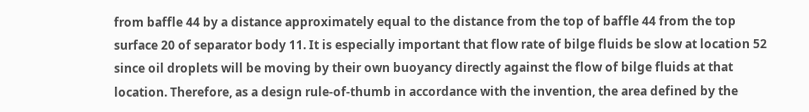from baffle 44 by a distance approximately equal to the distance from the top of baffle 44 from the top surface 20 of separator body 11. It is especially important that flow rate of bilge fluids be slow at location 52 since oil droplets will be moving by their own buoyancy directly against the flow of bilge fluids at that location. Therefore, as a design rule-of-thumb in accordance with the invention, the area defined by the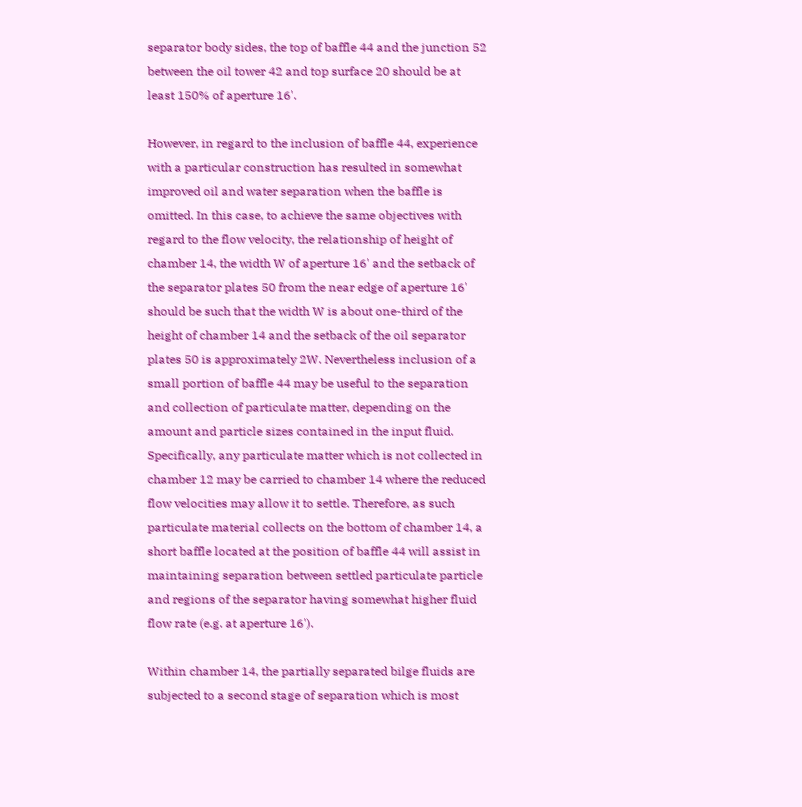separator body sides, the top of baffle 44 and the junction 52 between the oil tower 42 and top surface 20 should be at least 150% of aperture 16'.

However, in regard to the inclusion of baffle 44, experience with a particular construction has resulted in somewhat improved oil and water separation when the baffle is omitted. In this case, to achieve the same objectives with regard to the flow velocity, the relationship of height of chamber 14, the width W of aperture 16' and the setback of the separator plates 50 from the near edge of aperture 16' should be such that the width W is about one-third of the height of chamber 14 and the setback of the oil separator plates 50 is approximately 2W. Nevertheless inclusion of a small portion of baffle 44 may be useful to the separation and collection of particulate matter, depending on the amount and particle sizes contained in the input fluid. Specifically, any particulate matter which is not collected in chamber 12 may be carried to chamber 14 where the reduced flow velocities may allow it to settle. Therefore, as such particulate material collects on the bottom of chamber 14, a short baffle located at the position of baffle 44 will assist in maintaining separation between settled particulate particle and regions of the separator having somewhat higher fluid flow rate (e.g. at aperture 16').

Within chamber 14, the partially separated bilge fluids are subjected to a second stage of separation which is most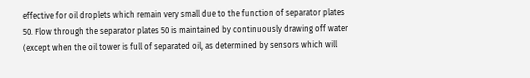effective for oil droplets which remain very small due to the function of separator plates 50. Flow through the separator plates 50 is maintained by continuously drawing off water (except when the oil tower is full of separated oil, as determined by sensors which will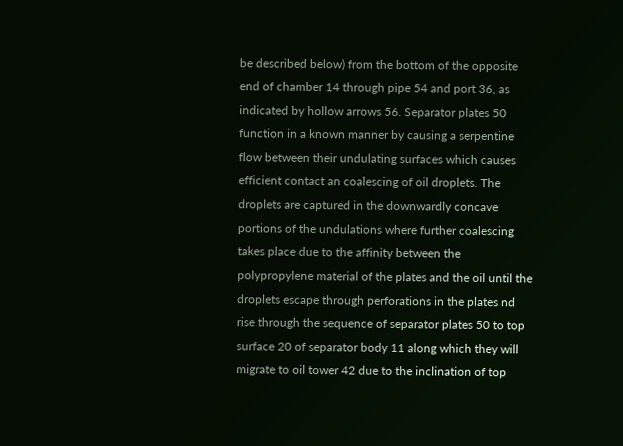be described below) from the bottom of the opposite end of chamber 14 through pipe 54 and port 36, as indicated by hollow arrows 56. Separator plates 50 function in a known manner by causing a serpentine flow between their undulating surfaces which causes efficient contact an coalescing of oil droplets. The droplets are captured in the downwardly concave portions of the undulations where further coalescing takes place due to the affinity between the polypropylene material of the plates and the oil until the droplets escape through perforations in the plates nd rise through the sequence of separator plates 50 to top surface 20 of separator body 11 along which they will migrate to oil tower 42 due to the inclination of top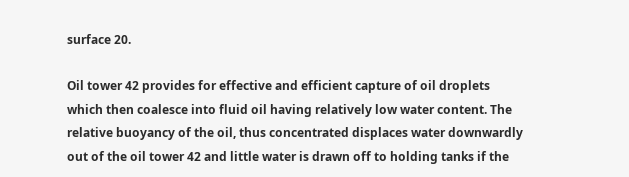surface 20.

Oil tower 42 provides for effective and efficient capture of oil droplets which then coalesce into fluid oil having relatively low water content. The relative buoyancy of the oil, thus concentrated displaces water downwardly out of the oil tower 42 and little water is drawn off to holding tanks if the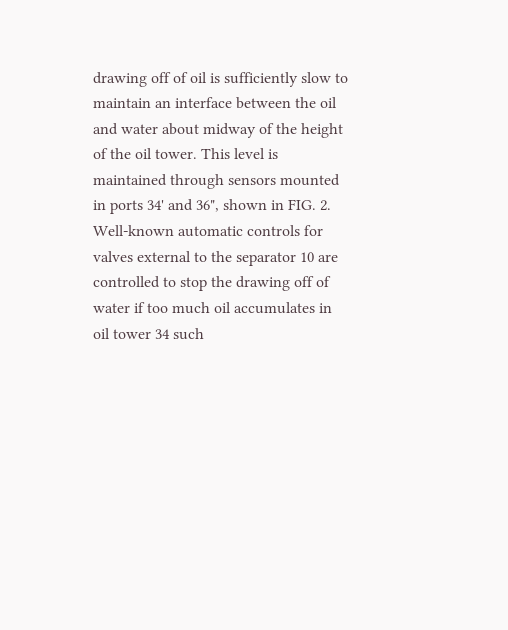drawing off of oil is sufficiently slow to maintain an interface between the oil and water about midway of the height of the oil tower. This level is maintained through sensors mounted in ports 34' and 36", shown in FIG. 2. Well-known automatic controls for valves external to the separator 10 are controlled to stop the drawing off of water if too much oil accumulates in oil tower 34 such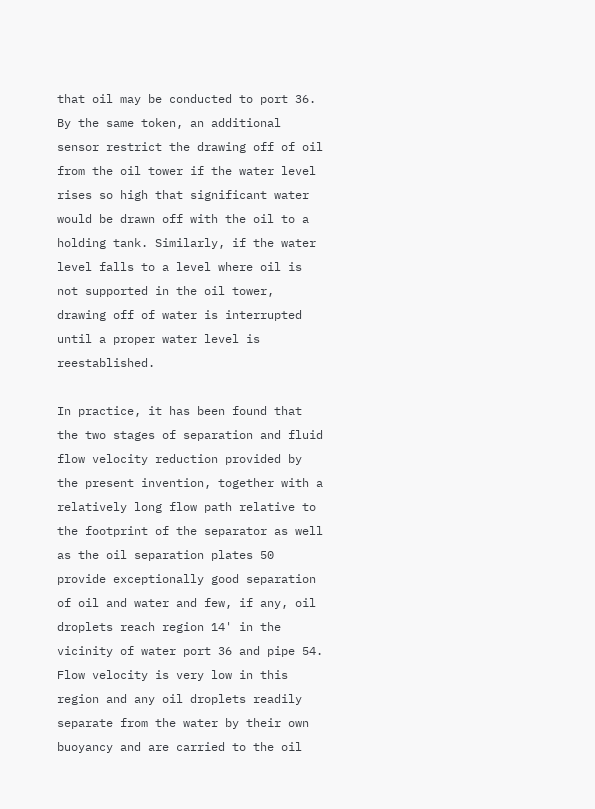that oil may be conducted to port 36. By the same token, an additional sensor restrict the drawing off of oil from the oil tower if the water level rises so high that significant water would be drawn off with the oil to a holding tank. Similarly, if the water level falls to a level where oil is not supported in the oil tower, drawing off of water is interrupted until a proper water level is reestablished.

In practice, it has been found that the two stages of separation and fluid flow velocity reduction provided by the present invention, together with a relatively long flow path relative to the footprint of the separator as well as the oil separation plates 50 provide exceptionally good separation of oil and water and few, if any, oil droplets reach region 14' in the vicinity of water port 36 and pipe 54. Flow velocity is very low in this region and any oil droplets readily separate from the water by their own buoyancy and are carried to the oil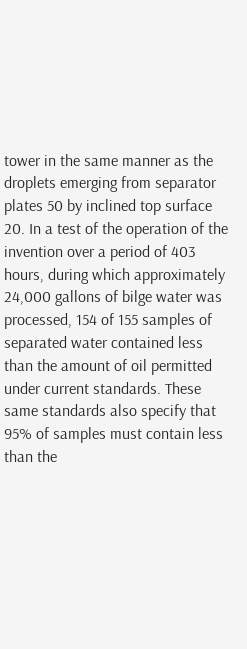tower in the same manner as the droplets emerging from separator plates 50 by inclined top surface 20. In a test of the operation of the invention over a period of 403 hours, during which approximately 24,000 gallons of bilge water was processed, 154 of 155 samples of separated water contained less than the amount of oil permitted under current standards. These same standards also specify that 95% of samples must contain less than the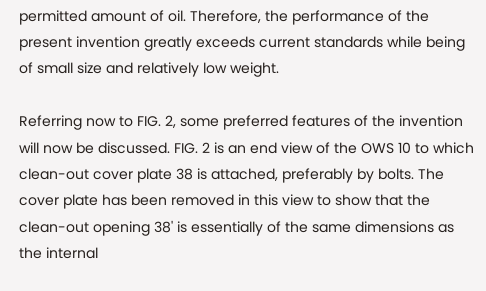permitted amount of oil. Therefore, the performance of the present invention greatly exceeds current standards while being of small size and relatively low weight.

Referring now to FIG. 2, some preferred features of the invention will now be discussed. FIG. 2 is an end view of the OWS 10 to which clean-out cover plate 38 is attached, preferably by bolts. The cover plate has been removed in this view to show that the clean-out opening 38' is essentially of the same dimensions as the internal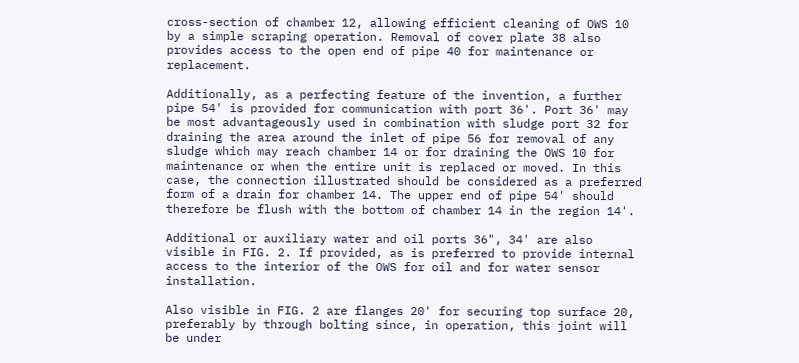cross-section of chamber 12, allowing efficient cleaning of OWS 10 by a simple scraping operation. Removal of cover plate 38 also provides access to the open end of pipe 40 for maintenance or replacement.

Additionally, as a perfecting feature of the invention, a further pipe 54' is provided for communication with port 36'. Port 36' may be most advantageously used in combination with sludge port 32 for draining the area around the inlet of pipe 56 for removal of any sludge which may reach chamber 14 or for draining the OWS 10 for maintenance or when the entire unit is replaced or moved. In this case, the connection illustrated should be considered as a preferred form of a drain for chamber 14. The upper end of pipe 54' should therefore be flush with the bottom of chamber 14 in the region 14'.

Additional or auxiliary water and oil ports 36", 34' are also visible in FIG. 2. If provided, as is preferred to provide internal access to the interior of the OWS for oil and for water sensor installation.

Also visible in FIG. 2 are flanges 20' for securing top surface 20, preferably by through bolting since, in operation, this joint will be under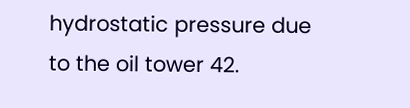hydrostatic pressure due to the oil tower 42.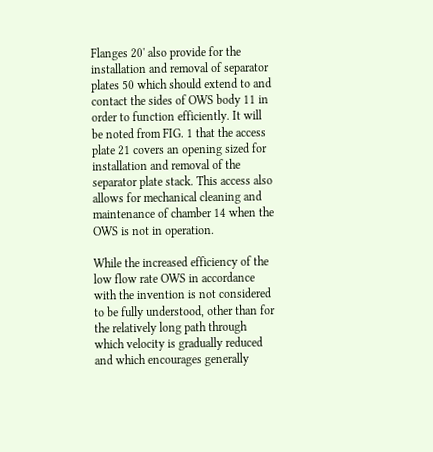Flanges 20' also provide for the installation and removal of separator plates 50 which should extend to and contact the sides of OWS body 11 in order to function efficiently. It will be noted from FIG. 1 that the access plate 21 covers an opening sized for installation and removal of the separator plate stack. This access also allows for mechanical cleaning and maintenance of chamber 14 when the OWS is not in operation.

While the increased efficiency of the low flow rate OWS in accordance with the invention is not considered to be fully understood, other than for the relatively long path through which velocity is gradually reduced and which encourages generally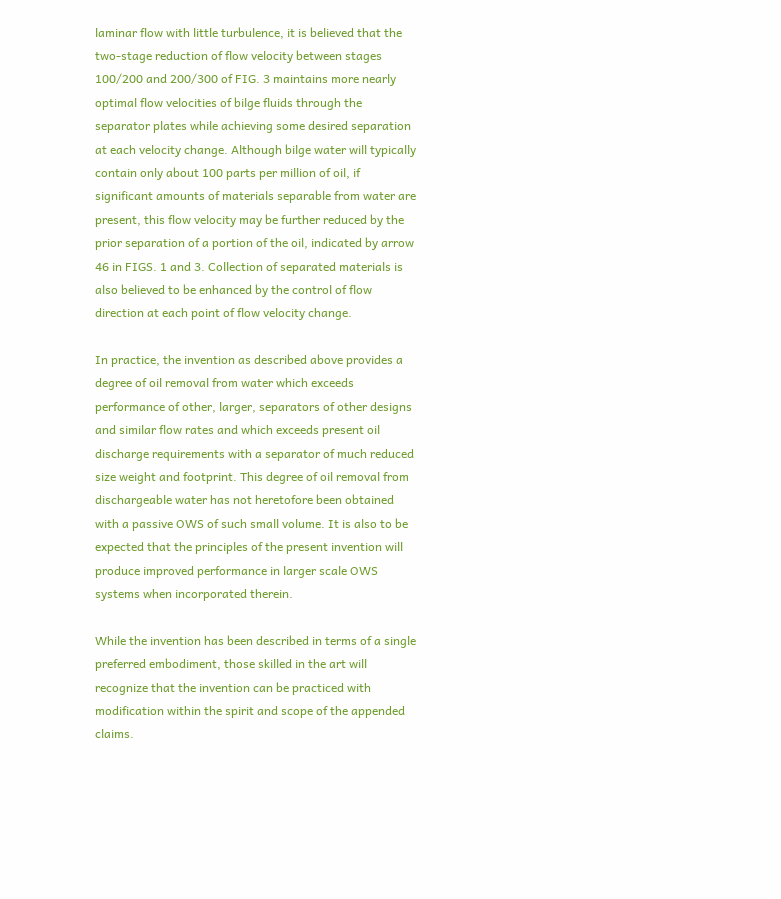laminar flow with little turbulence, it is believed that the two-stage reduction of flow velocity between stages 100/200 and 200/300 of FIG. 3 maintains more nearly optimal flow velocities of bilge fluids through the separator plates while achieving some desired separation at each velocity change. Although bilge water will typically contain only about 100 parts per million of oil, if significant amounts of materials separable from water are present, this flow velocity may be further reduced by the prior separation of a portion of the oil, indicated by arrow 46 in FIGS. 1 and 3. Collection of separated materials is also believed to be enhanced by the control of flow direction at each point of flow velocity change.

In practice, the invention as described above provides a degree of oil removal from water which exceeds performance of other, larger, separators of other designs and similar flow rates and which exceeds present oil discharge requirements with a separator of much reduced size weight and footprint. This degree of oil removal from dischargeable water has not heretofore been obtained with a passive OWS of such small volume. It is also to be expected that the principles of the present invention will produce improved performance in larger scale OWS systems when incorporated therein.

While the invention has been described in terms of a single preferred embodiment, those skilled in the art will recognize that the invention can be practiced with modification within the spirit and scope of the appended claims.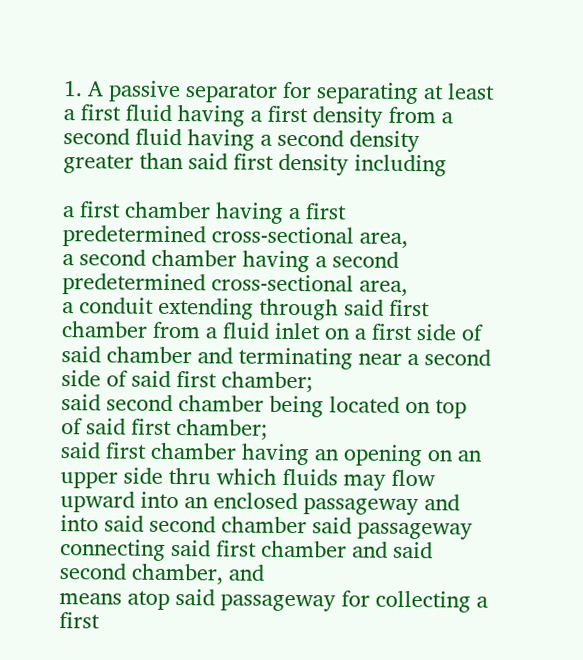1. A passive separator for separating at least a first fluid having a first density from a second fluid having a second density greater than said first density including

a first chamber having a first predetermined cross-sectional area,
a second chamber having a second predetermined cross-sectional area,
a conduit extending through said first chamber from a fluid inlet on a first side of said chamber and terminating near a second side of said first chamber;
said second chamber being located on top of said first chamber;
said first chamber having an opening on an upper side thru which fluids may flow upward into an enclosed passageway and into said second chamber said passageway connecting said first chamber and said second chamber, and
means atop said passageway for collecting a first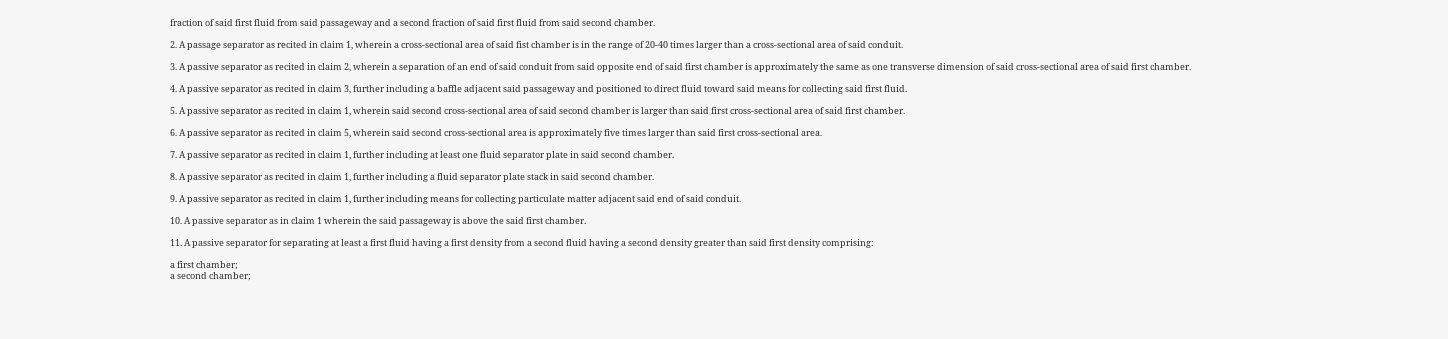fraction of said first fluid from said passageway and a second fraction of said first fluid from said second chamber.

2. A passage separator as recited in claim 1, wherein a cross-sectional area of said fist chamber is in the range of 20-40 times larger than a cross-sectional area of said conduit.

3. A passive separator as recited in claim 2, wherein a separation of an end of said conduit from said opposite end of said first chamber is approximately the same as one transverse dimension of said cross-sectional area of said first chamber.

4. A passive separator as recited in claim 3, further including a baffle adjacent said passageway and positioned to direct fluid toward said means for collecting said first fluid.

5. A passive separator as recited in claim 1, wherein said second cross-sectional area of said second chamber is larger than said first cross-sectional area of said first chamber.

6. A passive separator as recited in claim 5, wherein said second cross-sectional area is approximately five times larger than said first cross-sectional area.

7. A passive separator as recited in claim 1, further including at least one fluid separator plate in said second chamber.

8. A passive separator as recited in claim 1, further including a fluid separator plate stack in said second chamber.

9. A passive separator as recited in claim 1, further including means for collecting particulate matter adjacent said end of said conduit.

10. A passive separator as in claim 1 wherein the said passageway is above the said first chamber.

11. A passive separator for separating at least a first fluid having a first density from a second fluid having a second density greater than said first density comprising:

a first chamber;
a second chamber;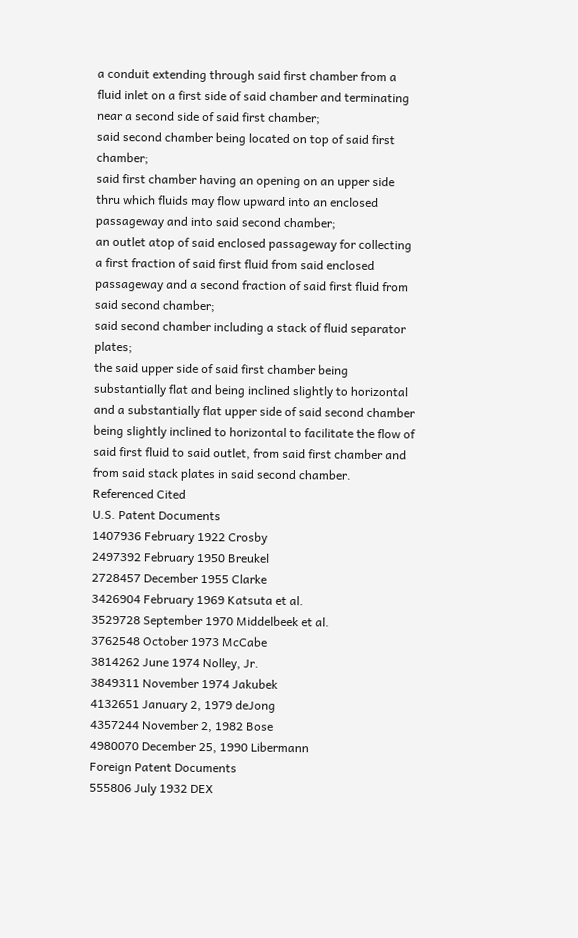a conduit extending through said first chamber from a fluid inlet on a first side of said chamber and terminating near a second side of said first chamber;
said second chamber being located on top of said first chamber;
said first chamber having an opening on an upper side thru which fluids may flow upward into an enclosed passageway and into said second chamber;
an outlet atop of said enclosed passageway for collecting a first fraction of said first fluid from said enclosed passageway and a second fraction of said first fluid from said second chamber;
said second chamber including a stack of fluid separator plates;
the said upper side of said first chamber being substantially flat and being inclined slightly to horizontal and a substantially flat upper side of said second chamber being slightly inclined to horizontal to facilitate the flow of said first fluid to said outlet, from said first chamber and from said stack plates in said second chamber.
Referenced Cited
U.S. Patent Documents
1407936 February 1922 Crosby
2497392 February 1950 Breukel
2728457 December 1955 Clarke
3426904 February 1969 Katsuta et al.
3529728 September 1970 Middelbeek et al.
3762548 October 1973 McCabe
3814262 June 1974 Nolley, Jr.
3849311 November 1974 Jakubek
4132651 January 2, 1979 deJong
4357244 November 2, 1982 Bose
4980070 December 25, 1990 Libermann
Foreign Patent Documents
555806 July 1932 DEX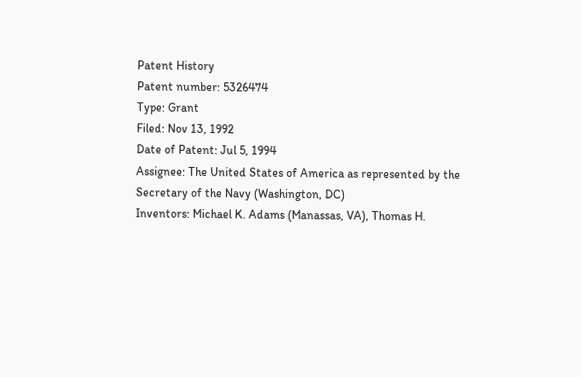Patent History
Patent number: 5326474
Type: Grant
Filed: Nov 13, 1992
Date of Patent: Jul 5, 1994
Assignee: The United States of America as represented by the Secretary of the Navy (Washington, DC)
Inventors: Michael K. Adams (Manassas, VA), Thomas H.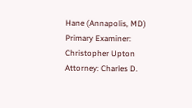Hane (Annapolis, MD)
Primary Examiner: Christopher Upton
Attorney: Charles D.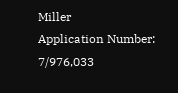Miller
Application Number: 7/976,033